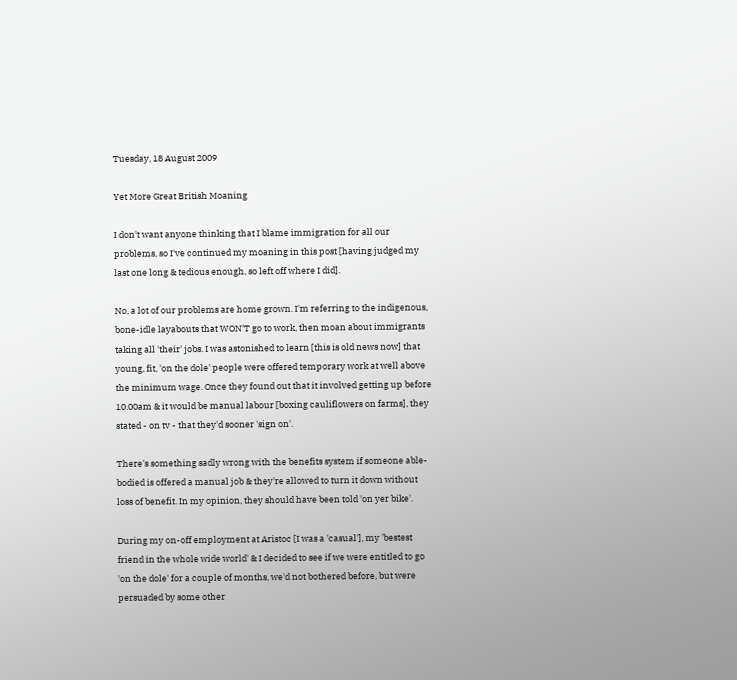Tuesday, 18 August 2009

Yet More Great British Moaning

I don't want anyone thinking that I blame immigration for all our problems, so I've continued my moaning in this post [having judged my last one long & tedious enough, so left off where I did].

No, a lot of our problems are home grown. I'm referring to the indigenous, bone-idle layabouts that WON'T go to work, then moan about immigrants taking all 'their' jobs. I was astonished to learn [this is old news now] that young, fit, 'on the dole' people were offered temporary work at well above the minimum wage. Once they found out that it involved getting up before 10.00am & it would be manual labour [boxing cauliflowers on farms], they stated - on tv - that they'd sooner 'sign on'.

There's something sadly wrong with the benefits system if someone able-bodied is offered a manual job & they're allowed to turn it down without loss of benefit. In my opinion, they should have been told 'on yer bike'.

During my on-off employment at Aristoc [I was a 'casual'], my 'bestest friend in the whole wide world' & I decided to see if we were entitled to go 'on the dole' for a couple of months, we'd not bothered before, but were persuaded by some other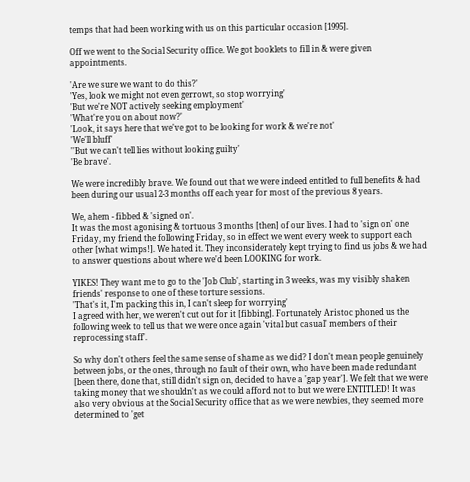temps that had been working with us on this particular occasion [1995].

Off we went to the Social Security office. We got booklets to fill in & were given appointments.

'Are we sure we want to do this?'
'Yes, look we might not even gerrowt, so stop worrying'
'But we're NOT actively seeking employment'
'What're you on about now?'
'Look, it says here that we've got to be looking for work & we're not'
'We'll bluff'
''But we can't tell lies without looking guilty'
'Be brave'.

We were incredibly brave. We found out that we were indeed entitled to full benefits & had been during our usual 2-3 months off each year for most of the previous 8 years.

We, ahem - fibbed & 'signed on'.
It was the most agonising & tortuous 3 months [then] of our lives. I had to 'sign on' one Friday, my friend the following Friday, so in effect we went every week to support each other [what wimps!]. We hated it. They inconsiderately kept trying to find us jobs & we had to answer questions about where we'd been LOOKING for work.

YIKES! They want me to go to the 'Job Club', starting in 3 weeks, was my visibly shaken friends' response to one of these torture sessions.
'That's it, I'm packing this in, I can't sleep for worrying'
I agreed with her, we weren't cut out for it [fibbing]. Fortunately Aristoc phoned us the following week to tell us that we were once again 'vital but casual' members of their reprocessing staff'.

So why don't others feel the same sense of shame as we did? I don't mean people genuinely between jobs, or the ones, through no fault of their own, who have been made redundant [been there, done that, still didn't sign on, decided to have a 'gap year']. We felt that we were taking money that we shouldn't as we could afford not to but we were ENTITLED! It was also very obvious at the Social Security office that as we were newbies, they seemed more determined to 'get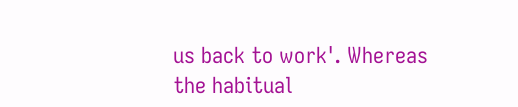us back to work'. Whereas the habitual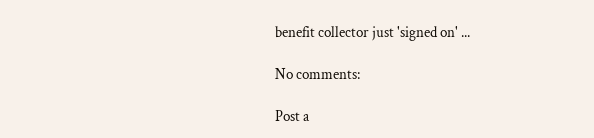benefit collector just 'signed on' ...

No comments:

Post a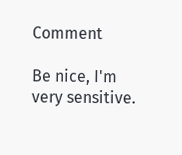Comment

Be nice, I'm very sensitive.